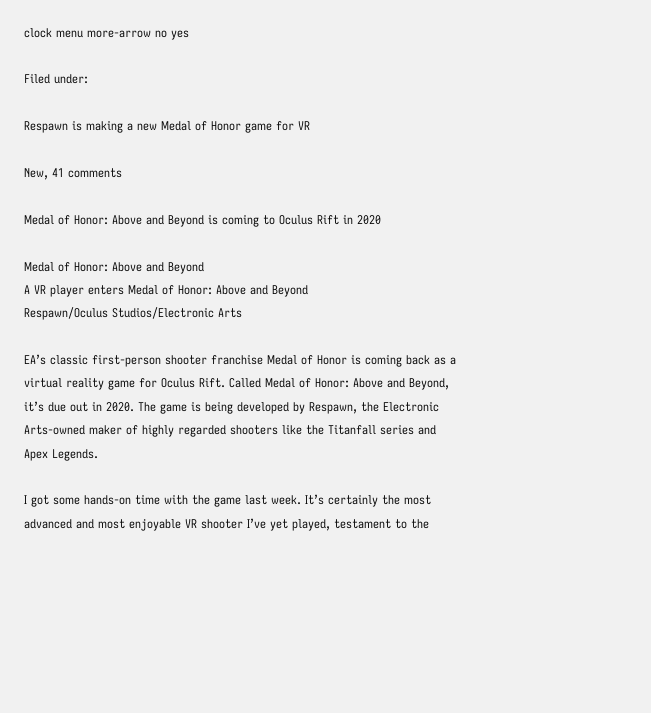clock menu more-arrow no yes

Filed under:

Respawn is making a new Medal of Honor game for VR

New, 41 comments

Medal of Honor: Above and Beyond is coming to Oculus Rift in 2020

Medal of Honor: Above and Beyond
A VR player enters Medal of Honor: Above and Beyond
Respawn/Oculus Studios/Electronic Arts

EA’s classic first-person shooter franchise Medal of Honor is coming back as a virtual reality game for Oculus Rift. Called Medal of Honor: Above and Beyond, it’s due out in 2020. The game is being developed by Respawn, the Electronic Arts-owned maker of highly regarded shooters like the Titanfall series and Apex Legends.

I got some hands-on time with the game last week. It’s certainly the most advanced and most enjoyable VR shooter I’ve yet played, testament to the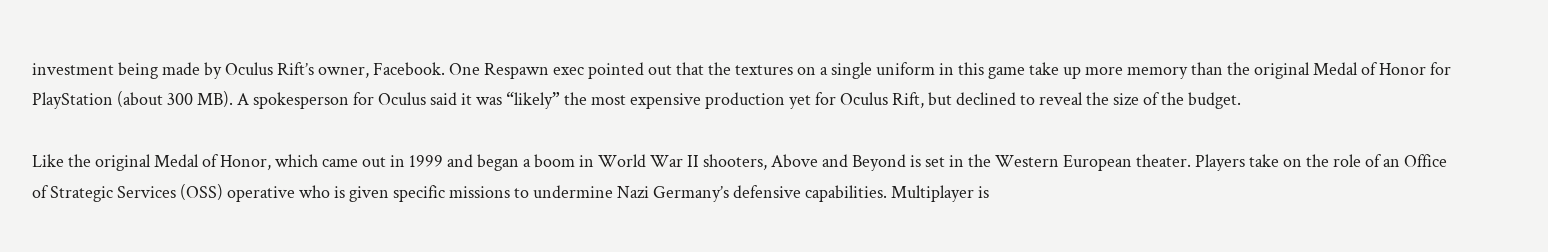investment being made by Oculus Rift’s owner, Facebook. One Respawn exec pointed out that the textures on a single uniform in this game take up more memory than the original Medal of Honor for PlayStation (about 300 MB). A spokesperson for Oculus said it was “likely” the most expensive production yet for Oculus Rift, but declined to reveal the size of the budget.

Like the original Medal of Honor, which came out in 1999 and began a boom in World War II shooters, Above and Beyond is set in the Western European theater. Players take on the role of an Office of Strategic Services (OSS) operative who is given specific missions to undermine Nazi Germany’s defensive capabilities. Multiplayer is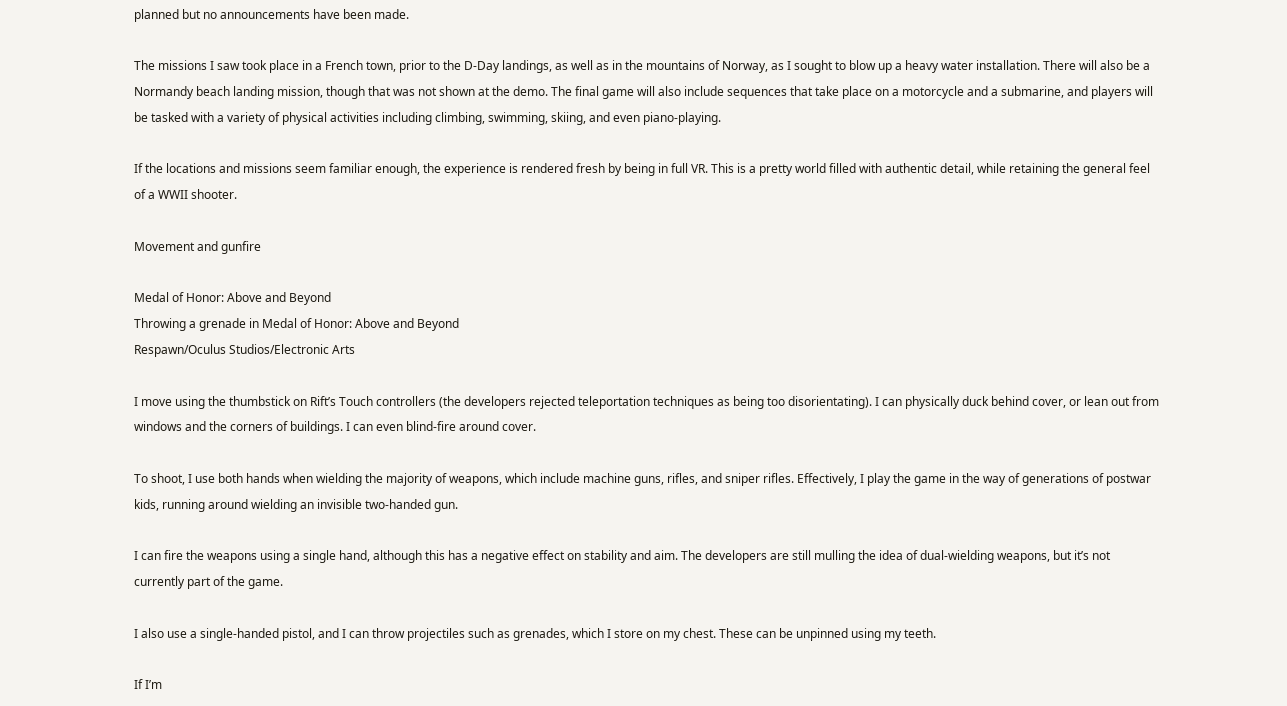planned but no announcements have been made.

The missions I saw took place in a French town, prior to the D-Day landings, as well as in the mountains of Norway, as I sought to blow up a heavy water installation. There will also be a Normandy beach landing mission, though that was not shown at the demo. The final game will also include sequences that take place on a motorcycle and a submarine, and players will be tasked with a variety of physical activities including climbing, swimming, skiing, and even piano-playing.

If the locations and missions seem familiar enough, the experience is rendered fresh by being in full VR. This is a pretty world filled with authentic detail, while retaining the general feel of a WWII shooter.

Movement and gunfire

Medal of Honor: Above and Beyond
Throwing a grenade in Medal of Honor: Above and Beyond
Respawn/Oculus Studios/Electronic Arts

I move using the thumbstick on Rift’s Touch controllers (the developers rejected teleportation techniques as being too disorientating). I can physically duck behind cover, or lean out from windows and the corners of buildings. I can even blind-fire around cover.

To shoot, I use both hands when wielding the majority of weapons, which include machine guns, rifles, and sniper rifles. Effectively, I play the game in the way of generations of postwar kids, running around wielding an invisible two-handed gun.

I can fire the weapons using a single hand, although this has a negative effect on stability and aim. The developers are still mulling the idea of dual-wielding weapons, but it’s not currently part of the game.

I also use a single-handed pistol, and I can throw projectiles such as grenades, which I store on my chest. These can be unpinned using my teeth.

If I’m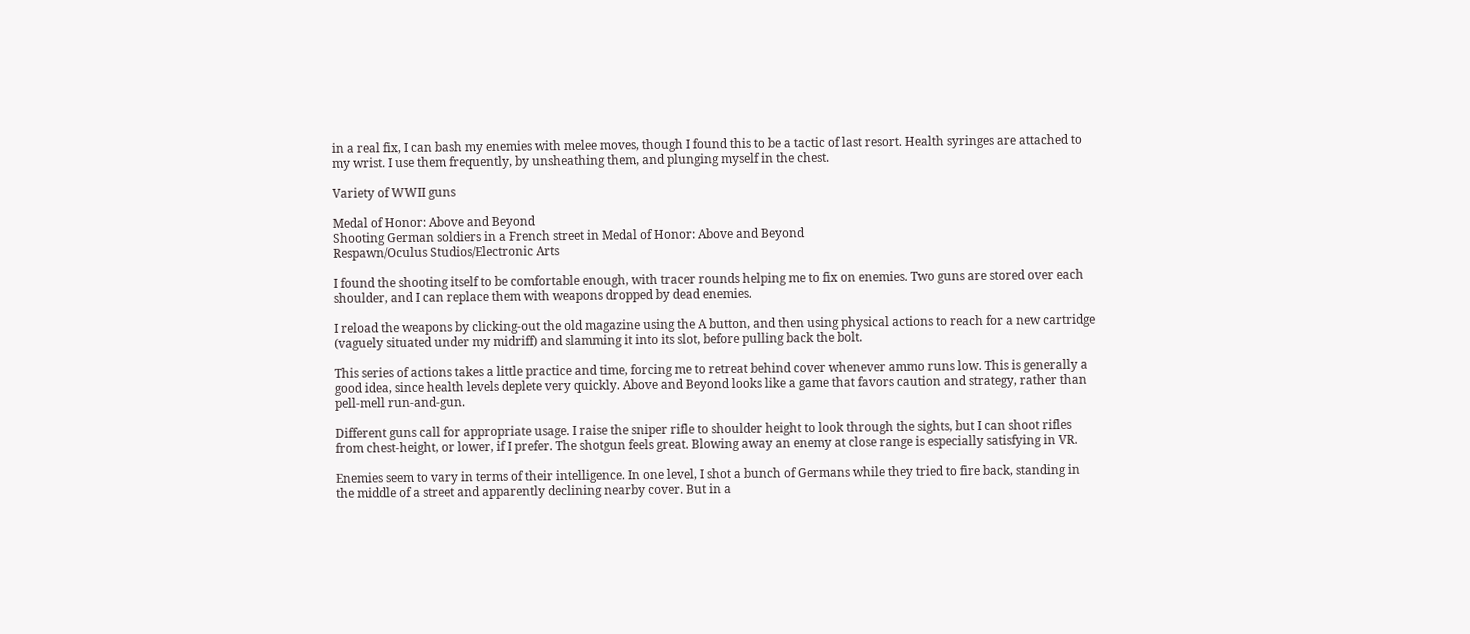in a real fix, I can bash my enemies with melee moves, though I found this to be a tactic of last resort. Health syringes are attached to my wrist. I use them frequently, by unsheathing them, and plunging myself in the chest.

Variety of WWII guns

Medal of Honor: Above and Beyond
Shooting German soldiers in a French street in Medal of Honor: Above and Beyond
Respawn/Oculus Studios/Electronic Arts

I found the shooting itself to be comfortable enough, with tracer rounds helping me to fix on enemies. Two guns are stored over each shoulder, and I can replace them with weapons dropped by dead enemies.

I reload the weapons by clicking-out the old magazine using the A button, and then using physical actions to reach for a new cartridge (vaguely situated under my midriff) and slamming it into its slot, before pulling back the bolt.

This series of actions takes a little practice and time, forcing me to retreat behind cover whenever ammo runs low. This is generally a good idea, since health levels deplete very quickly. Above and Beyond looks like a game that favors caution and strategy, rather than pell-mell run-and-gun.

Different guns call for appropriate usage. I raise the sniper rifle to shoulder height to look through the sights, but I can shoot rifles from chest-height, or lower, if I prefer. The shotgun feels great. Blowing away an enemy at close range is especially satisfying in VR.

Enemies seem to vary in terms of their intelligence. In one level, I shot a bunch of Germans while they tried to fire back, standing in the middle of a street and apparently declining nearby cover. But in a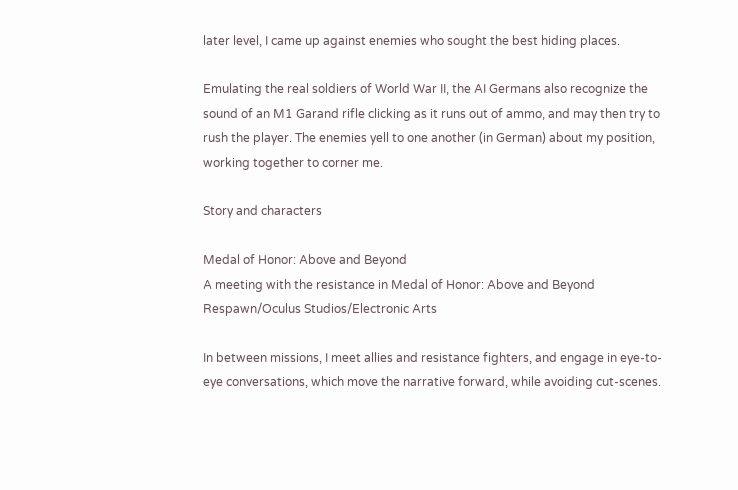later level, I came up against enemies who sought the best hiding places.

Emulating the real soldiers of World War II, the AI Germans also recognize the sound of an M1 Garand rifle clicking as it runs out of ammo, and may then try to rush the player. The enemies yell to one another (in German) about my position, working together to corner me.

Story and characters

Medal of Honor: Above and Beyond
A meeting with the resistance in Medal of Honor: Above and Beyond
Respawn/Oculus Studios/Electronic Arts

In between missions, I meet allies and resistance fighters, and engage in eye-to-eye conversations, which move the narrative forward, while avoiding cut-scenes.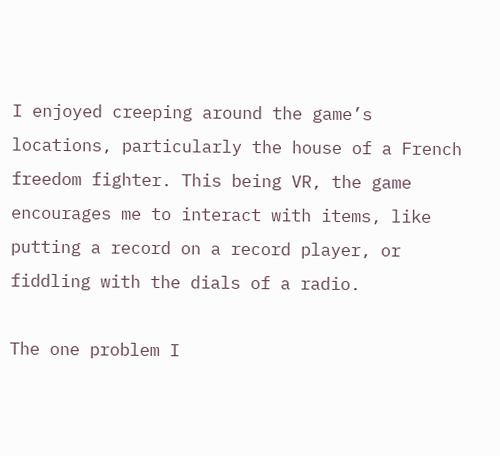I enjoyed creeping around the game’s locations, particularly the house of a French freedom fighter. This being VR, the game encourages me to interact with items, like putting a record on a record player, or fiddling with the dials of a radio.

The one problem I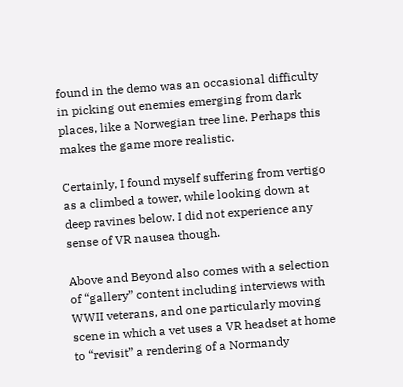found in the demo was an occasional difficulty in picking out enemies emerging from dark places, like a Norwegian tree line. Perhaps this makes the game more realistic.

Certainly, I found myself suffering from vertigo as a climbed a tower, while looking down at deep ravines below. I did not experience any sense of VR nausea though.

Above and Beyond also comes with a selection of “gallery” content including interviews with WWII veterans, and one particularly moving scene in which a vet uses a VR headset at home to “revisit” a rendering of a Normandy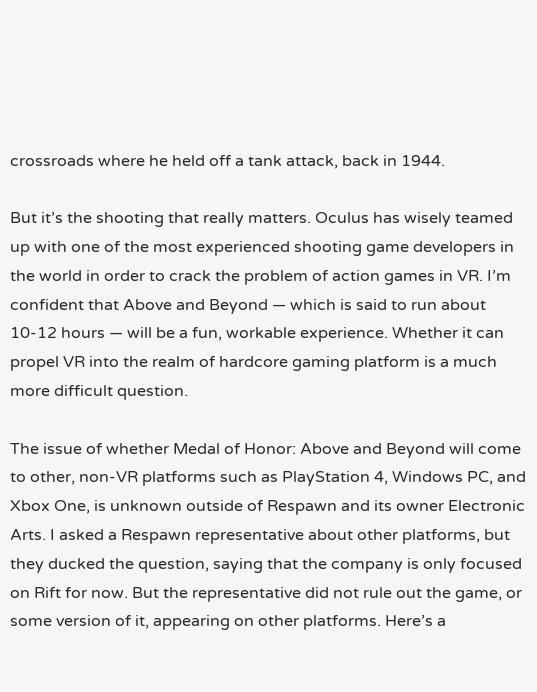crossroads where he held off a tank attack, back in 1944.

But it’s the shooting that really matters. Oculus has wisely teamed up with one of the most experienced shooting game developers in the world in order to crack the problem of action games in VR. I’m confident that Above and Beyond — which is said to run about 10-12 hours — will be a fun, workable experience. Whether it can propel VR into the realm of hardcore gaming platform is a much more difficult question.

The issue of whether Medal of Honor: Above and Beyond will come to other, non-VR platforms such as PlayStation 4, Windows PC, and Xbox One, is unknown outside of Respawn and its owner Electronic Arts. I asked a Respawn representative about other platforms, but they ducked the question, saying that the company is only focused on Rift for now. But the representative did not rule out the game, or some version of it, appearing on other platforms. Here’s a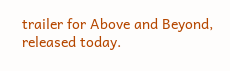trailer for Above and Beyond, released today.